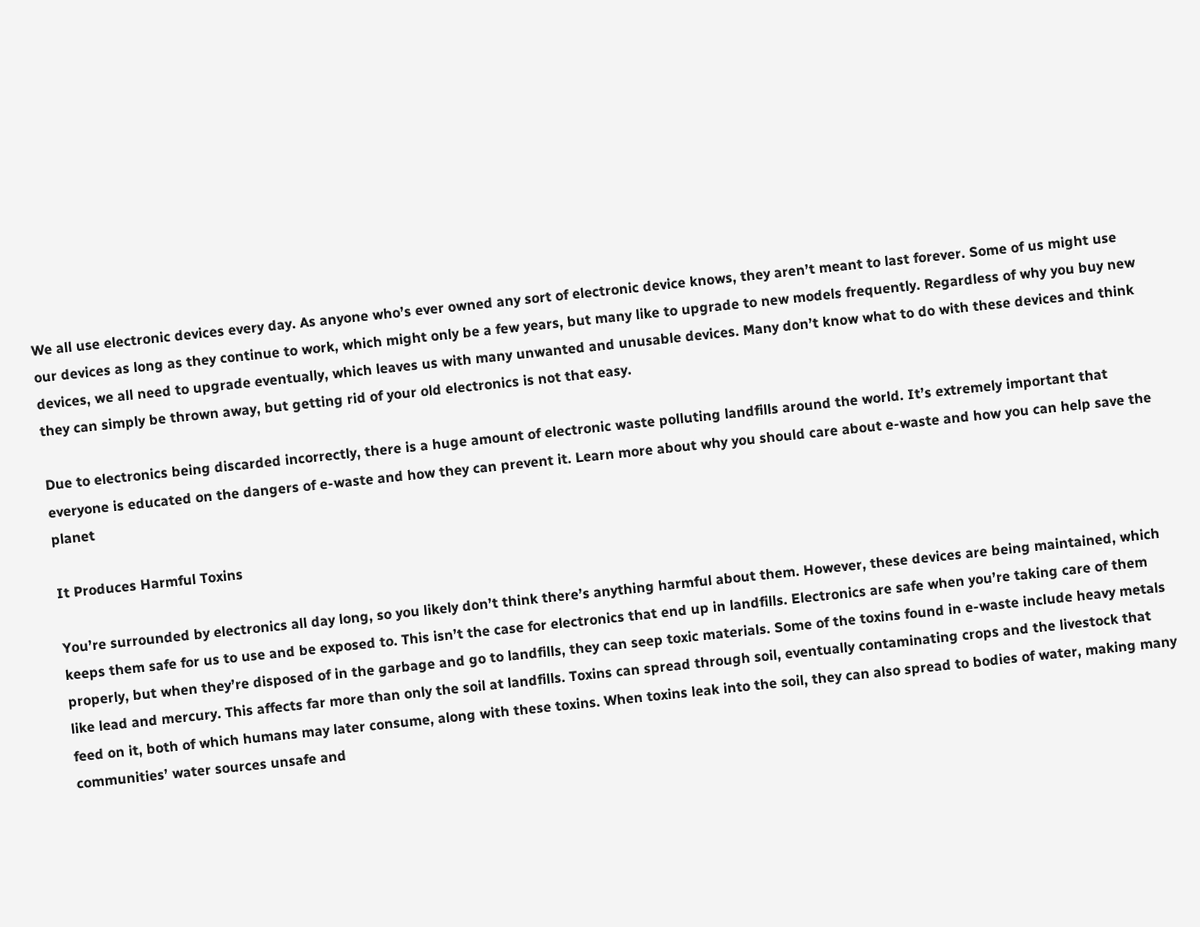We all use electronic devices every day. As anyone who’s ever owned any sort of electronic device knows, they aren’t meant to last forever. Some of us might use our devices as long as they continue to work, which might only be a few years, but many like to upgrade to new models frequently. Regardless of why you buy new devices, we all need to upgrade eventually, which leaves us with many unwanted and unusable devices. Many don’t know what to do with these devices and think they can simply be thrown away, but getting rid of your old electronics is not that easy.

Due to electronics being discarded incorrectly, there is a huge amount of electronic waste polluting landfills around the world. It’s extremely important that everyone is educated on the dangers of e-waste and how they can prevent it. Learn more about why you should care about e-waste and how you can help save the planet

It Produces Harmful Toxins

You’re surrounded by electronics all day long, so you likely don’t think there’s anything harmful about them. However, these devices are being maintained, which keeps them safe for us to use and be exposed to. This isn’t the case for electronics that end up in landfills. Electronics are safe when you’re taking care of them properly, but when they’re disposed of in the garbage and go to landfills, they can seep toxic materials. Some of the toxins found in e-waste include heavy metals like lead and mercury. This affects far more than only the soil at landfills. Toxins can spread through soil, eventually contaminating crops and the livestock that feed on it, both of which humans may later consume, along with these toxins. When toxins leak into the soil, they can also spread to bodies of water, making many communities’ water sources unsafe and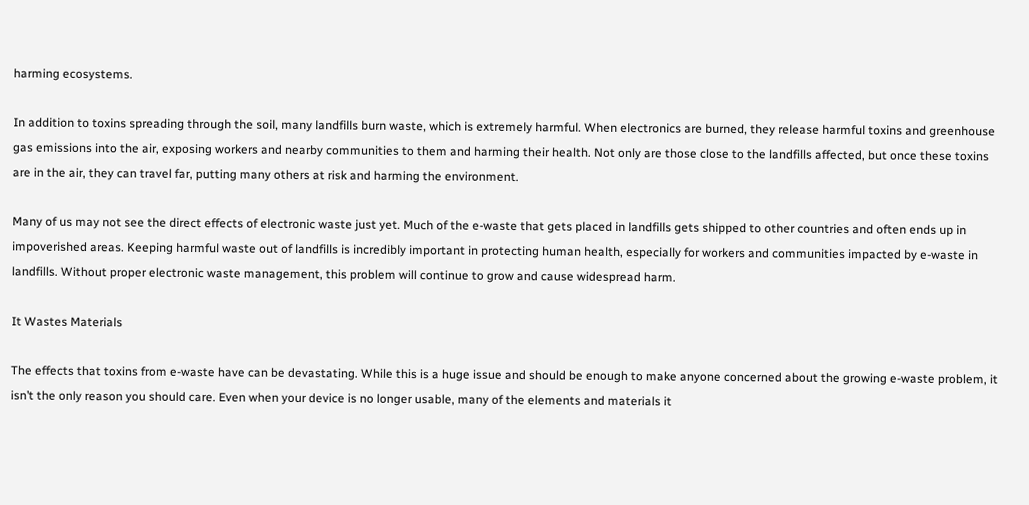harming ecosystems.

In addition to toxins spreading through the soil, many landfills burn waste, which is extremely harmful. When electronics are burned, they release harmful toxins and greenhouse gas emissions into the air, exposing workers and nearby communities to them and harming their health. Not only are those close to the landfills affected, but once these toxins are in the air, they can travel far, putting many others at risk and harming the environment.

Many of us may not see the direct effects of electronic waste just yet. Much of the e-waste that gets placed in landfills gets shipped to other countries and often ends up in impoverished areas. Keeping harmful waste out of landfills is incredibly important in protecting human health, especially for workers and communities impacted by e-waste in landfills. Without proper electronic waste management, this problem will continue to grow and cause widespread harm.

It Wastes Materials

The effects that toxins from e-waste have can be devastating. While this is a huge issue and should be enough to make anyone concerned about the growing e-waste problem, it isn’t the only reason you should care. Even when your device is no longer usable, many of the elements and materials it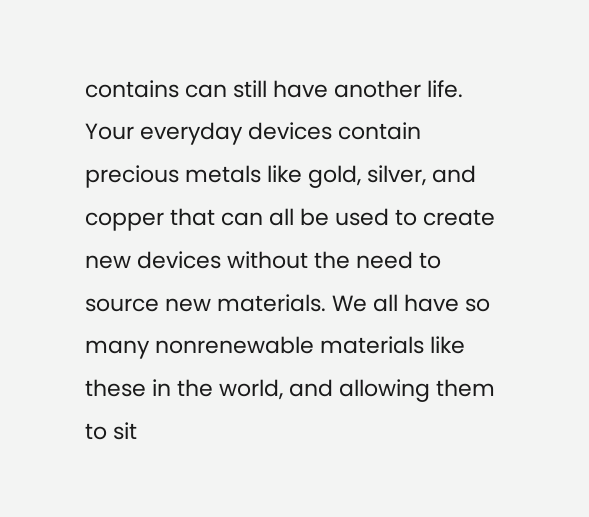contains can still have another life. Your everyday devices contain precious metals like gold, silver, and copper that can all be used to create new devices without the need to source new materials. We all have so many nonrenewable materials like these in the world, and allowing them to sit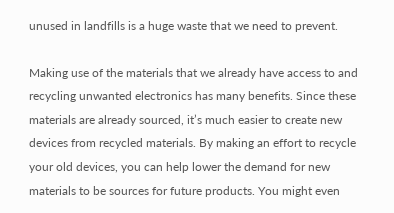unused in landfills is a huge waste that we need to prevent.

Making use of the materials that we already have access to and recycling unwanted electronics has many benefits. Since these materials are already sourced, it’s much easier to create new devices from recycled materials. By making an effort to recycle your old devices, you can help lower the demand for new materials to be sources for future products. You might even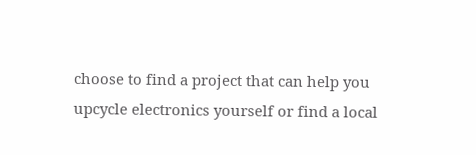choose to find a project that can help you upcycle electronics yourself or find a local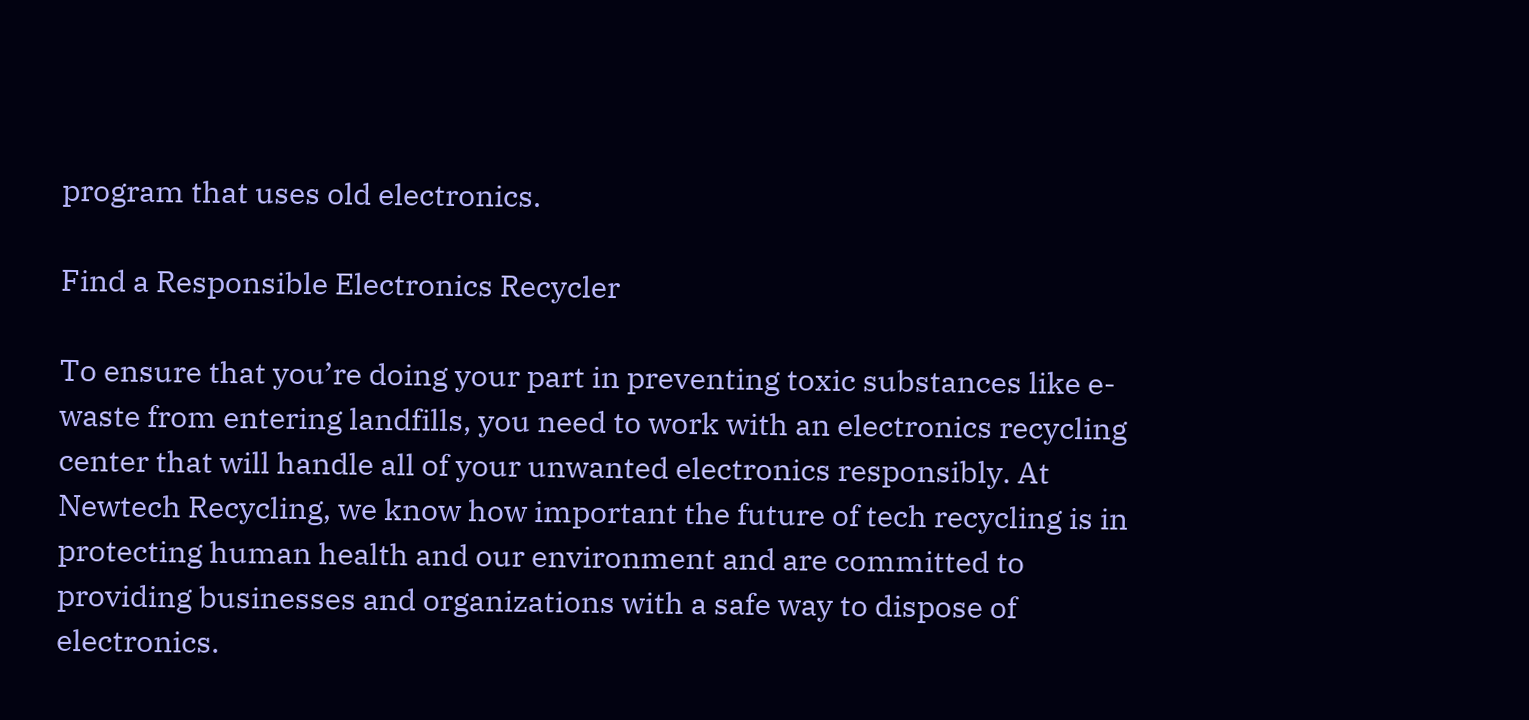program that uses old electronics.

Find a Responsible Electronics Recycler

To ensure that you’re doing your part in preventing toxic substances like e-waste from entering landfills, you need to work with an electronics recycling center that will handle all of your unwanted electronics responsibly. At Newtech Recycling, we know how important the future of tech recycling is in protecting human health and our environment and are committed to providing businesses and organizations with a safe way to dispose of electronics.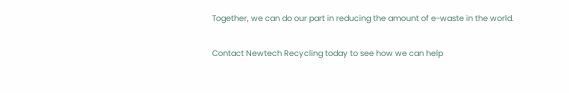Together, we can do our part in reducing the amount of e-waste in the world.

Contact Newtech Recycling today to see how we can help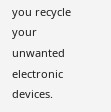you recycle your unwanted electronic devices.